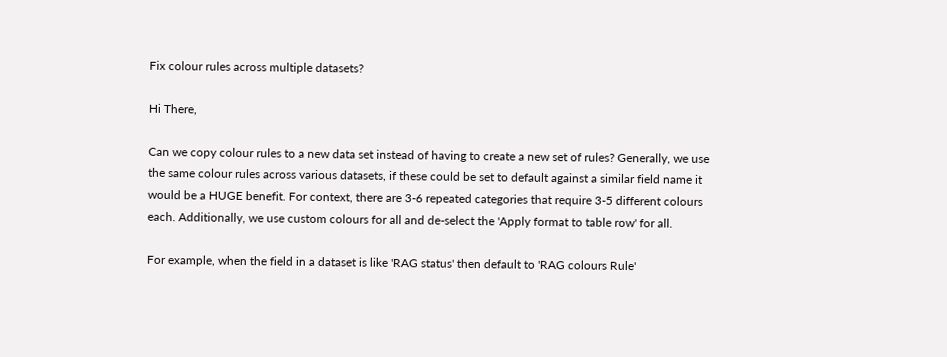Fix colour rules across multiple datasets?

Hi There,

Can we copy colour rules to a new data set instead of having to create a new set of rules? Generally, we use the same colour rules across various datasets, if these could be set to default against a similar field name it would be a HUGE benefit. For context, there are 3-6 repeated categories that require 3-5 different colours each. Additionally, we use custom colours for all and de-select the 'Apply format to table row' for all.

For example, when the field in a dataset is like 'RAG status' then default to 'RAG colours Rule'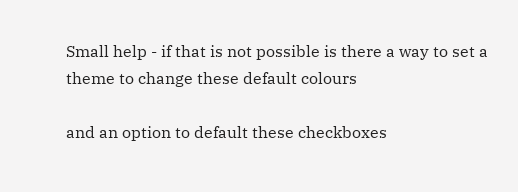Small help - if that is not possible is there a way to set a theme to change these default colours

and an option to default these checkboxes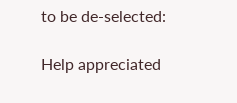to be de-selected:

Help appreciated